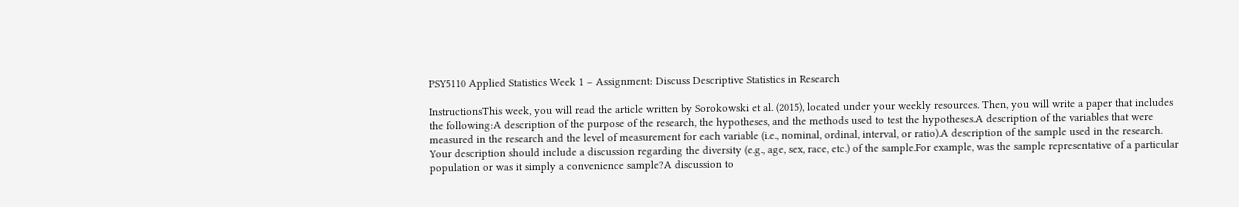PSY5110 Applied Statistics Week 1 – Assignment: Discuss Descriptive Statistics in Research

InstructionsThis week, you will read the article written by Sorokowski et al. (2015), located under your weekly resources. Then, you will write a paper that includes the following:A description of the purpose of the research, the hypotheses, and the methods used to test the hypotheses.A description of the variables that were measured in the research and the level of measurement for each variable (i.e., nominal, ordinal, interval, or ratio).A description of the sample used in the research. Your description should include a discussion regarding the diversity (e.g., age, sex, race, etc.) of the sample.For example, was the sample representative of a particular population or was it simply a convenience sample?A discussion to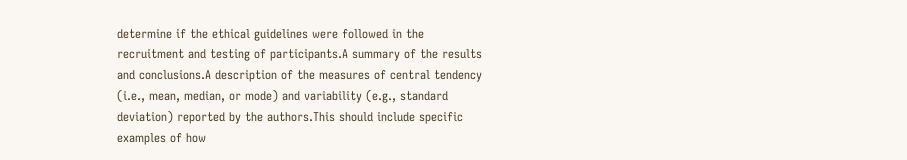determine if the ethical guidelines were followed in the recruitment and testing of participants.A summary of the results and conclusions.A description of the measures of central tendency (i.e., mean, median, or mode) and variability (e.g., standard deviation) reported by the authors.This should include specific examples of how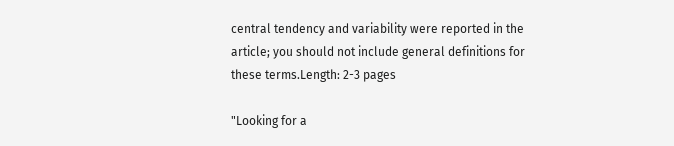central tendency and variability were reported in the article; you should not include general definitions for these terms.Length: 2-3 pages

"Looking for a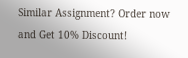Similar Assignment? Order now and Get 10% Discount!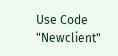Use Code "Newclient"